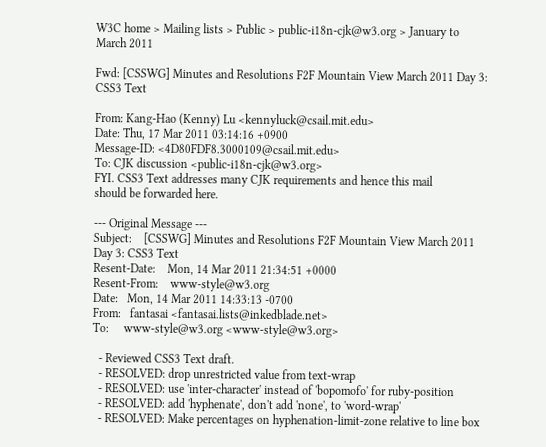W3C home > Mailing lists > Public > public-i18n-cjk@w3.org > January to March 2011

Fwd: [CSSWG] Minutes and Resolutions F2F Mountain View March 2011 Day 3: CSS3 Text

From: Kang-Hao (Kenny) Lu <kennyluck@csail.mit.edu>
Date: Thu, 17 Mar 2011 03:14:16 +0900
Message-ID: <4D80FDF8.3000109@csail.mit.edu>
To: CJK discussion <public-i18n-cjk@w3.org>
FYI. CSS3 Text addresses many CJK requirements and hence this mail
should be forwarded here.

--- Original Message ---
Subject:    [CSSWG] Minutes and Resolutions F2F Mountain View March 2011
Day 3: CSS3 Text
Resent-Date:    Mon, 14 Mar 2011 21:34:51 +0000
Resent-From:    www-style@w3.org
Date:   Mon, 14 Mar 2011 14:33:13 -0700
From:   fantasai <fantasai.lists@inkedblade.net>
To:     www-style@w3.org <www-style@w3.org>

  - Reviewed CSS3 Text draft.
  - RESOLVED: drop unrestricted value from text-wrap
  - RESOLVED: use 'inter-character' instead of 'bopomofo' for ruby-position
  - RESOLVED: add 'hyphenate', don't add 'none', to 'word-wrap'
  - RESOLVED: Make percentages on hyphenation-limit-zone relative to line box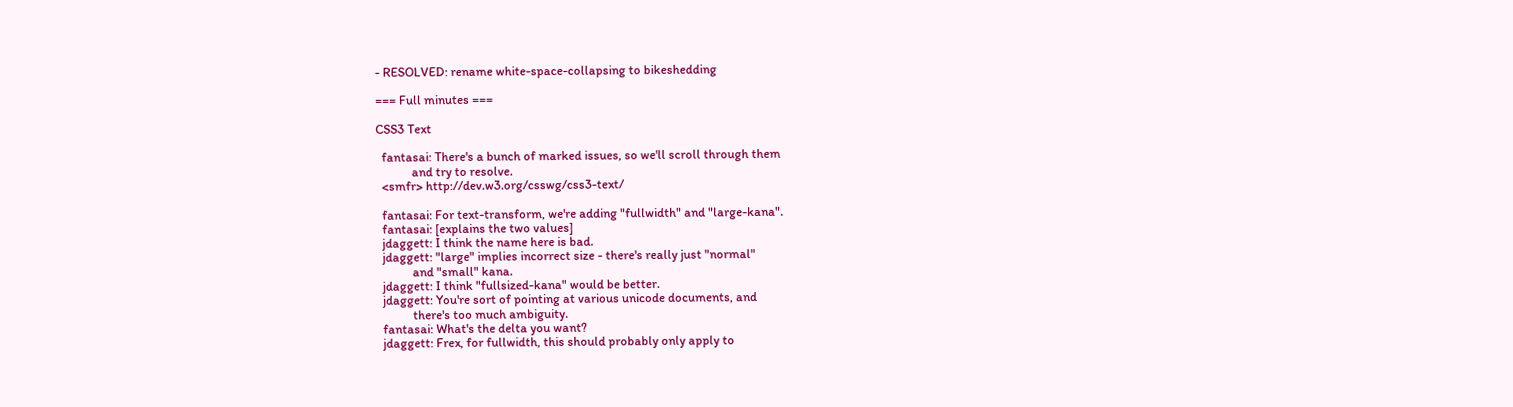- RESOLVED: rename white-space-collapsing to bikeshedding

=== Full minutes ===

CSS3 Text

  fantasai: There's a bunch of marked issues, so we'll scroll through them
            and try to resolve.
  <smfr> http://dev.w3.org/csswg/css3-text/

  fantasai: For text-transform, we're adding "fullwidth" and "large-kana".
  fantasai: [explains the two values]
  jdaggett: I think the name here is bad.
  jdaggett: "large" implies incorrect size - there's really just "normal"
            and "small" kana.
  jdaggett: I think "fullsized-kana" would be better.
  jdaggett: You're sort of pointing at various unicode documents, and
            there's too much ambiguity.
  fantasai: What's the delta you want?
  jdaggett: Frex, for fullwidth, this should probably only apply to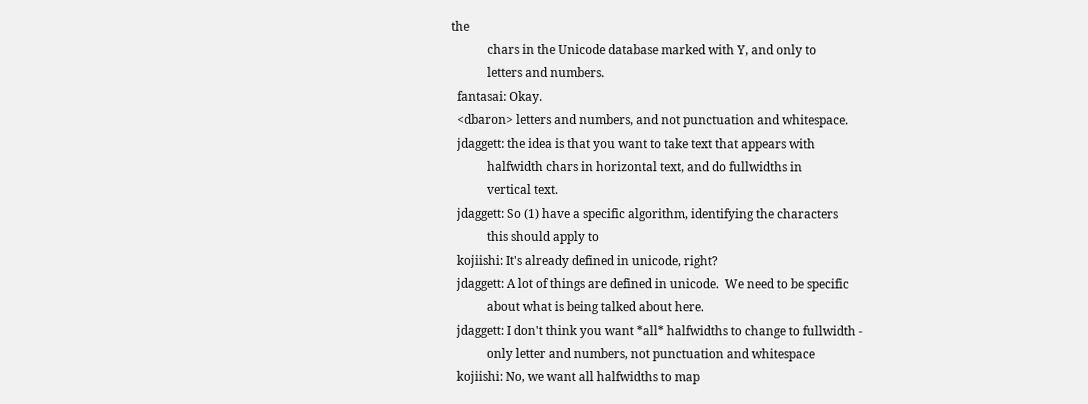the
            chars in the Unicode database marked with Y, and only to
            letters and numbers.
  fantasai: Okay.
  <dbaron> letters and numbers, and not punctuation and whitespace.
  jdaggett: the idea is that you want to take text that appears with
            halfwidth chars in horizontal text, and do fullwidths in
            vertical text.
  jdaggett: So (1) have a specific algorithm, identifying the characters
            this should apply to
  kojiishi: It's already defined in unicode, right?
  jdaggett: A lot of things are defined in unicode.  We need to be specific
            about what is being talked about here.
  jdaggett: I don't think you want *all* halfwidths to change to fullwidth -
            only letter and numbers, not punctuation and whitespace
  kojiishi: No, we want all halfwidths to map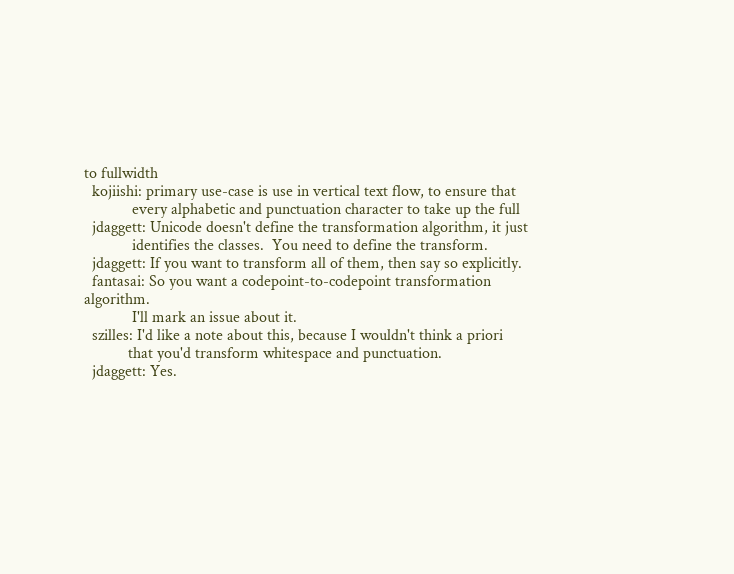to fullwidth
  kojiishi: primary use-case is use in vertical text flow, to ensure that
            every alphabetic and punctuation character to take up the full
  jdaggett: Unicode doesn't define the transformation algorithm, it just
            identifies the classes.  You need to define the transform.
  jdaggett: If you want to transform all of them, then say so explicitly.
  fantasai: So you want a codepoint-to-codepoint transformation algorithm.
            I'll mark an issue about it.
  szilles: I'd like a note about this, because I wouldn't think a priori
           that you'd transform whitespace and punctuation.
  jdaggett: Yes.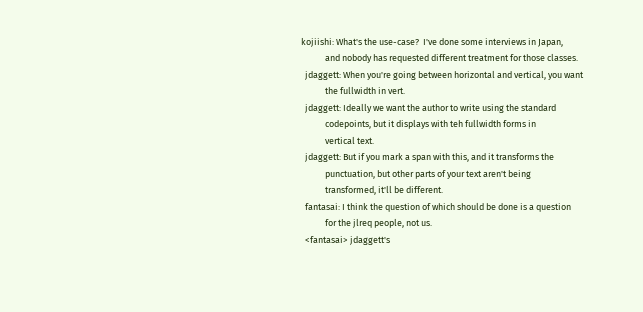kojiishi: What's the use-case?  I've done some interviews in Japan,
            and nobody has requested different treatment for those classes.
  jdaggett: When you're going between horizontal and vertical, you want
            the fullwidth in vert.
  jdaggett: Ideally we want the author to write using the standard
            codepoints, but it displays with teh fullwidth forms in
            vertical text.
  jdaggett: But if you mark a span with this, and it transforms the
            punctuation, but other parts of your text aren't being
            transformed, it'll be different.
  fantasai: I think the question of which should be done is a question
            for the jlreq people, not us.
  <fantasai> jdaggett's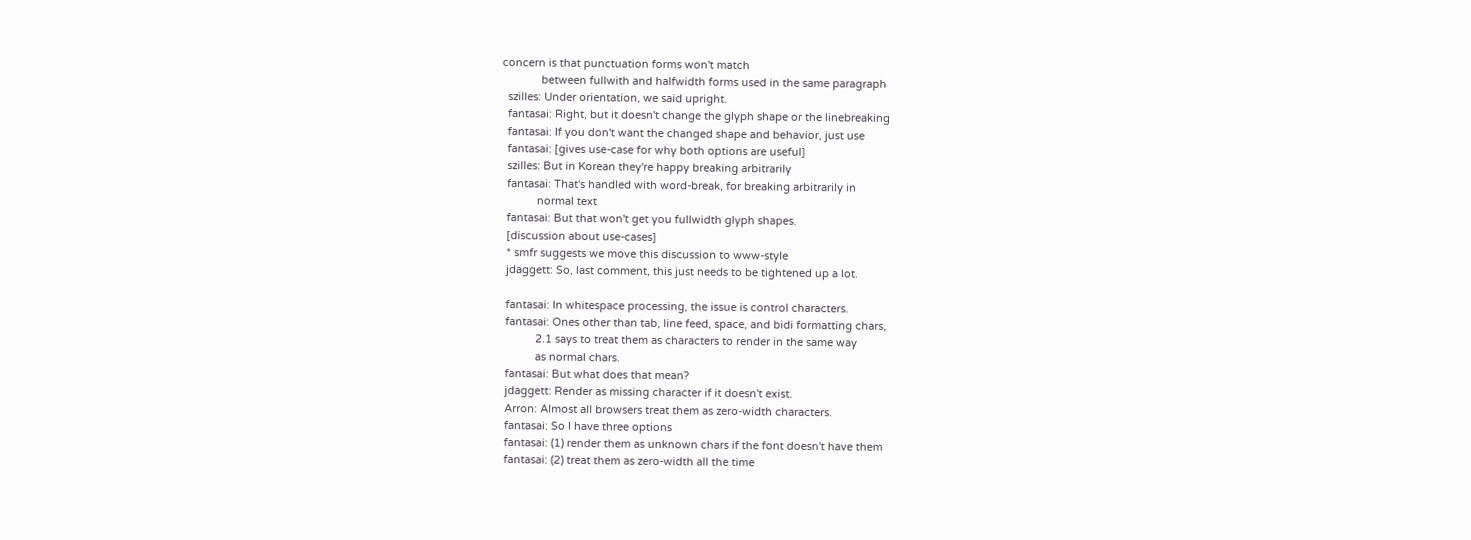concern is that punctuation forms won't match
             between fullwith and halfwidth forms used in the same paragraph
  szilles: Under orientation, we said upright.
  fantasai: Right, but it doesn't change the glyph shape or the linebreaking
  fantasai: If you don't want the changed shape and behavior, just use
  fantasai: [gives use-case for why both options are useful]
  szilles: But in Korean they're happy breaking arbitrarily
  fantasai: That's handled with word-break, for breaking arbitrarily in
            normal text
  fantasai: But that won't get you fullwidth glyph shapes.
  [discussion about use-cases]
  * smfr suggests we move this discussion to www-style
  jdaggett: So, last comment, this just needs to be tightened up a lot.

  fantasai: In whitespace processing, the issue is control characters.
  fantasai: Ones other than tab, line feed, space, and bidi formatting chars,
            2.1 says to treat them as characters to render in the same way
            as normal chars.
  fantasai: But what does that mean?
  jdaggett: Render as missing character if it doesn't exist.
  Arron: Almost all browsers treat them as zero-width characters.
  fantasai: So I have three options
  fantasai: (1) render them as unknown chars if the font doesn't have them
  fantasai: (2) treat them as zero-width all the time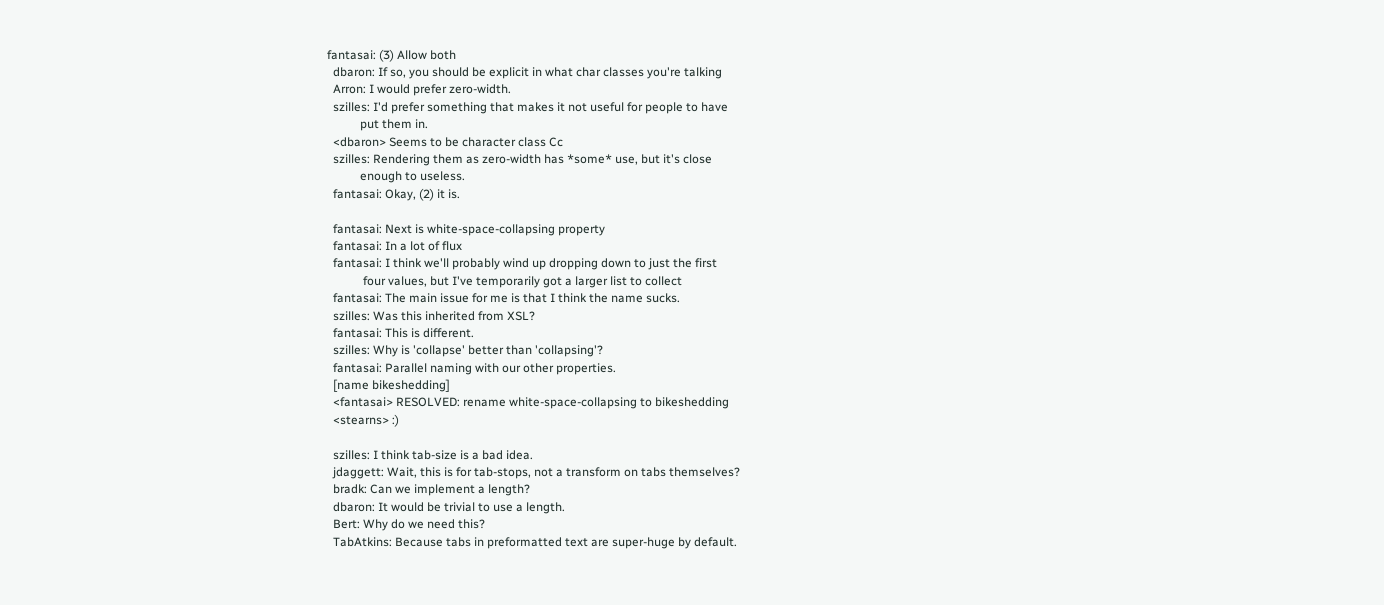fantasai: (3) Allow both
  dbaron: If so, you should be explicit in what char classes you're talking
  Arron: I would prefer zero-width.
  szilles: I'd prefer something that makes it not useful for people to have
           put them in.
  <dbaron> Seems to be character class Cc
  szilles: Rendering them as zero-width has *some* use, but it's close
           enough to useless.
  fantasai: Okay, (2) it is.

  fantasai: Next is white-space-collapsing property
  fantasai: In a lot of flux
  fantasai: I think we'll probably wind up dropping down to just the first
            four values, but I've temporarily got a larger list to collect
  fantasai: The main issue for me is that I think the name sucks.
  szilles: Was this inherited from XSL?
  fantasai: This is different.
  szilles: Why is 'collapse' better than 'collapsing'?
  fantasai: Parallel naming with our other properties.
  [name bikeshedding]
  <fantasai> RESOLVED: rename white-space-collapsing to bikeshedding
  <stearns> :)

  szilles: I think tab-size is a bad idea.
  jdaggett: Wait, this is for tab-stops, not a transform on tabs themselves?
  bradk: Can we implement a length?
  dbaron: It would be trivial to use a length.
  Bert: Why do we need this?
  TabAtkins: Because tabs in preformatted text are super-huge by default.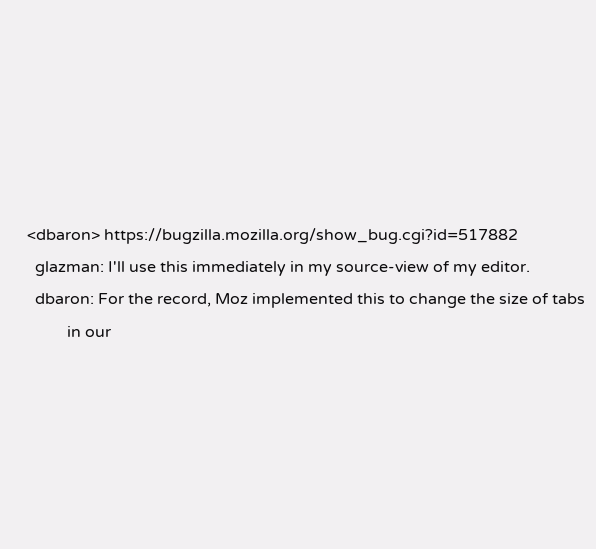<dbaron> https://bugzilla.mozilla.org/show_bug.cgi?id=517882
  glazman: I'll use this immediately in my source-view of my editor.
  dbaron: For the record, Moz implemented this to change the size of tabs
          in our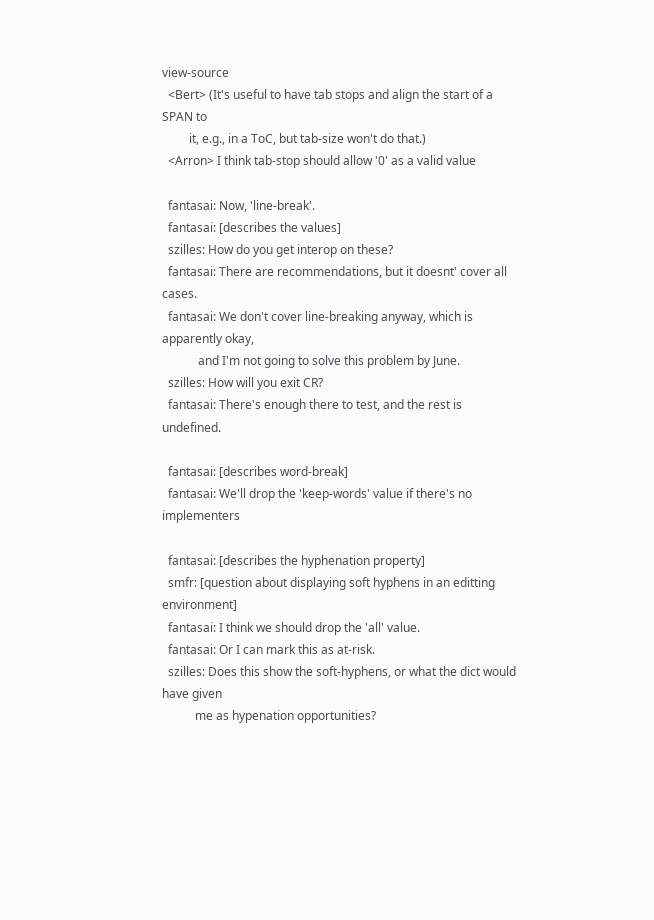view-source
  <Bert> (It's useful to have tab stops and align the start of a SPAN to
         it, e.g., in a ToC, but tab-size won't do that.)
  <Arron> I think tab-stop should allow '0' as a valid value

  fantasai: Now, 'line-break'.
  fantasai: [describes the values]
  szilles: How do you get interop on these?
  fantasai: There are recommendations, but it doesnt' cover all cases.
  fantasai: We don't cover line-breaking anyway, which is apparently okay,
            and I'm not going to solve this problem by June.
  szilles: How will you exit CR?
  fantasai: There's enough there to test, and the rest is undefined.

  fantasai: [describes word-break]
  fantasai: We'll drop the 'keep-words' value if there's no implementers

  fantasai: [describes the hyphenation property]
  smfr: [question about displaying soft hyphens in an editting environment]
  fantasai: I think we should drop the 'all' value.
  fantasai: Or I can mark this as at-risk.
  szilles: Does this show the soft-hyphens, or what the dict would have given
           me as hypenation opportunities?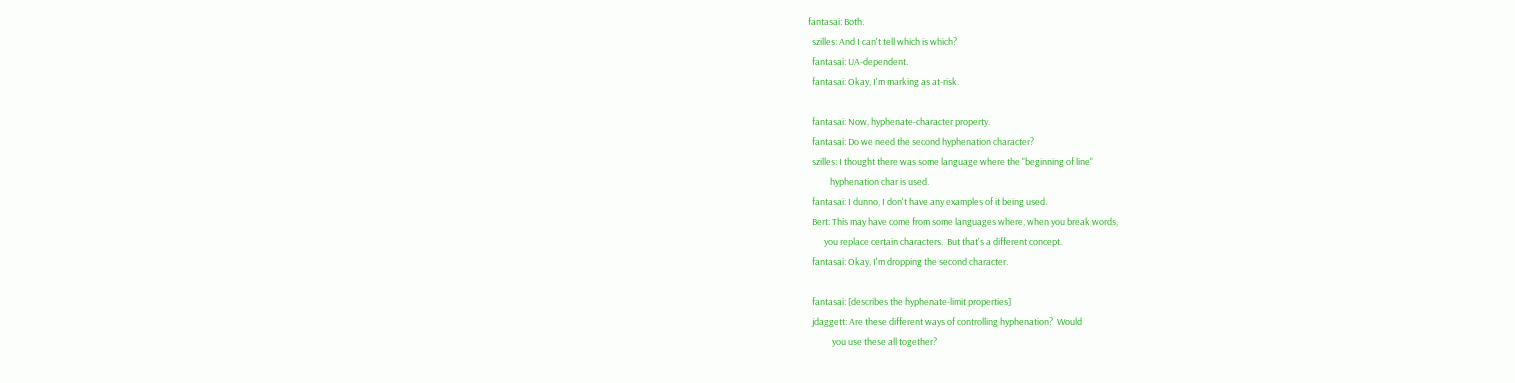fantasai: Both.
  szilles: And I can't tell which is which?
  fantasai: UA-dependent.
  fantasai: Okay, I'm marking as at-risk.

  fantasai: Now, hyphenate-character property.
  fantasai: Do we need the second hyphenation character?
  szilles: I thought there was some language where the "beginning of line"
           hyphenation char is used.
  fantasai: I dunno, I don't have any examples of it being used.
  Bert: This may have come from some languages where, when you break words,
        you replace certain characters.  But that's a different concept.
  fantasai: Okay, I'm dropping the second character.

  fantasai: [describes the hyphenate-limit properties]
  jdaggett: Are these different ways of controlling hyphenation?  Would
            you use these all together?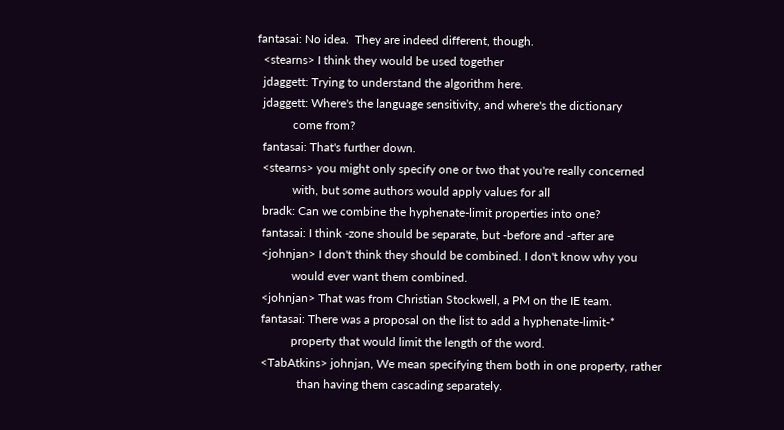fantasai: No idea.  They are indeed different, though.
  <stearns> I think they would be used together
  jdaggett: Trying to understand the algorithm here.
  jdaggett: Where's the language sensitivity, and where's the dictionary
            come from?
  fantasai: That's further down.
  <stearns> you might only specify one or two that you're really concerned
            with, but some authors would apply values for all
  bradk: Can we combine the hyphenate-limit properties into one?
  fantasai: I think -zone should be separate, but -before and -after are
  <johnjan> I don't think they should be combined. I don't know why you
            would ever want them combined.
  <johnjan> That was from Christian Stockwell, a PM on the IE team.
  fantasai: There was a proposal on the list to add a hyphenate-limit-*
            property that would limit the length of the word.
  <TabAtkins> johnjan, We mean specifying them both in one property, rather
              than having them cascading separately.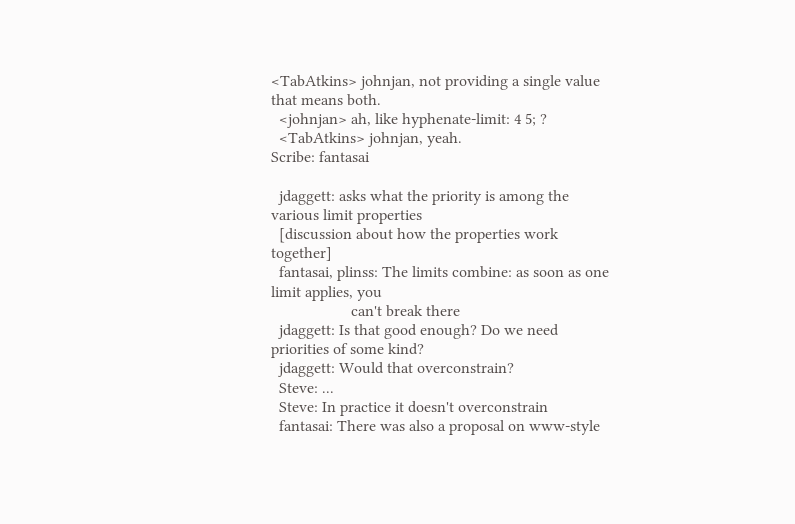<TabAtkins> johnjan, not providing a single value that means both.
  <johnjan> ah, like hyphenate-limit: 4 5; ?
  <TabAtkins> johnjan, yeah.
Scribe: fantasai

  jdaggett: asks what the priority is among the various limit properties
  [discussion about how the properties work together]
  fantasai, plinss: The limits combine: as soon as one limit applies, you
                    can't break there
  jdaggett: Is that good enough? Do we need priorities of some kind?
  jdaggett: Would that overconstrain?
  Steve: ...
  Steve: In practice it doesn't overconstrain
  fantasai: There was also a proposal on www-style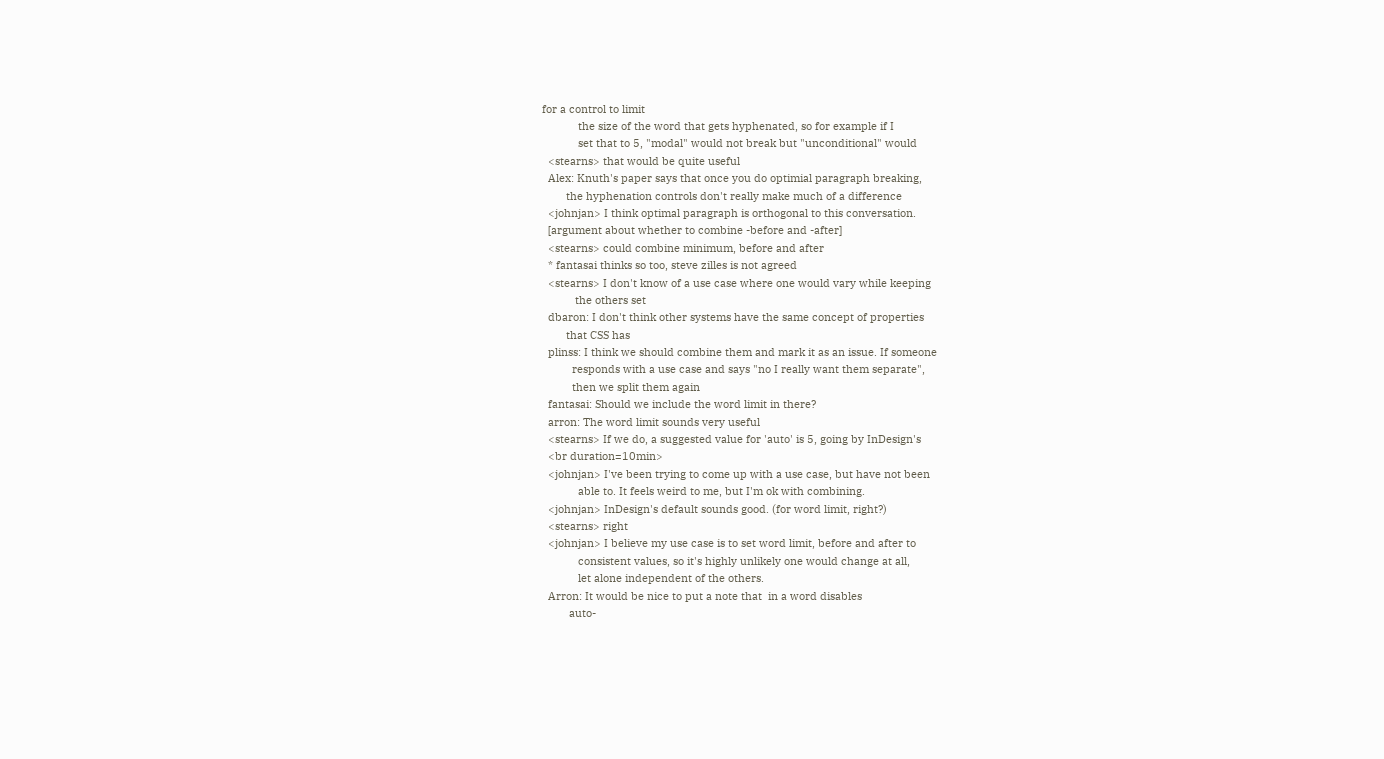for a control to limit
            the size of the word that gets hyphenated, so for example if I
            set that to 5, "modal" would not break but "unconditional" would
  <stearns> that would be quite useful
  Alex: Knuth's paper says that once you do optimial paragraph breaking,
        the hyphenation controls don't really make much of a difference
  <johnjan> I think optimal paragraph is orthogonal to this conversation.
  [argument about whether to combine -before and -after]
  <stearns> could combine minimum, before and after
  * fantasai thinks so too, steve zilles is not agreed
  <stearns> I don't know of a use case where one would vary while keeping
           the others set
  dbaron: I don't think other systems have the same concept of properties
        that CSS has
  plinss: I think we should combine them and mark it as an issue. If someone
          responds with a use case and says "no I really want them separate",
          then we split them again
  fantasai: Should we include the word limit in there?
  arron: The word limit sounds very useful
  <stearns> If we do, a suggested value for 'auto' is 5, going by InDesign's
  <br duration=10min>
  <johnjan> I've been trying to come up with a use case, but have not been
            able to. It feels weird to me, but I'm ok with combining.
  <johnjan> InDesign's default sounds good. (for word limit, right?)
  <stearns> right
  <johnjan> I believe my use case is to set word limit, before and after to
            consistent values, so it's highly unlikely one would change at all,
            let alone independent of the others.
  Arron: It would be nice to put a note that  in a word disables
         auto-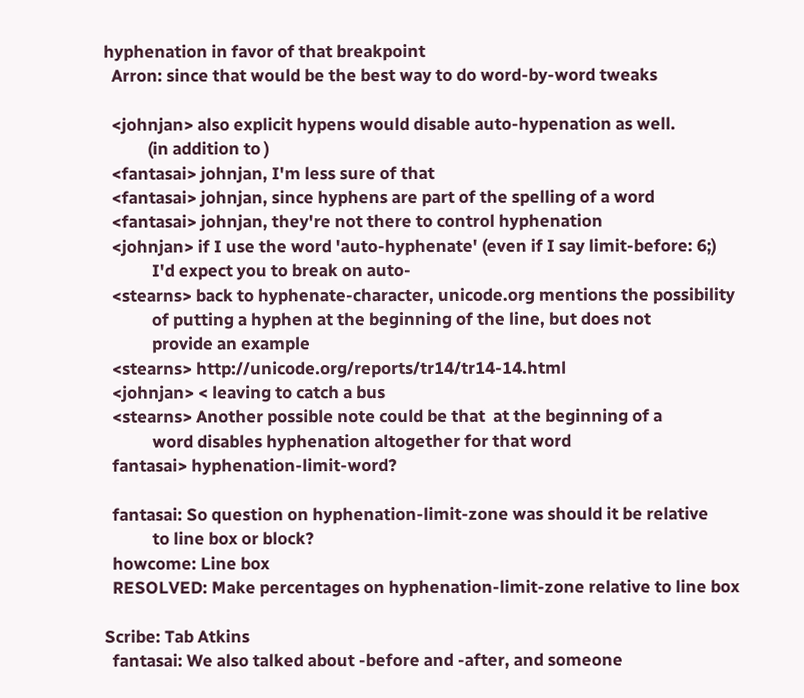hyphenation in favor of that breakpoint
  Arron: since that would be the best way to do word-by-word tweaks

  <johnjan> also explicit hypens would disable auto-hypenation as well.
           (in addition to )
  <fantasai> johnjan, I'm less sure of that
  <fantasai> johnjan, since hyphens are part of the spelling of a word
  <fantasai> johnjan, they're not there to control hyphenation
  <johnjan> if I use the word 'auto-hyphenate' (even if I say limit-before: 6;)
            I'd expect you to break on auto-
  <stearns> back to hyphenate-character, unicode.org mentions the possibility
            of putting a hyphen at the beginning of the line, but does not
            provide an example
  <stearns> http://unicode.org/reports/tr14/tr14-14.html
  <johnjan> < leaving to catch a bus
  <stearns> Another possible note could be that  at the beginning of a
            word disables hyphenation altogether for that word
  fantasai> hyphenation-limit-word?

  fantasai: So question on hyphenation-limit-zone was should it be relative
            to line box or block?
  howcome: Line box
  RESOLVED: Make percentages on hyphenation-limit-zone relative to line box

Scribe: Tab Atkins
  fantasai: We also talked about -before and -after, and someone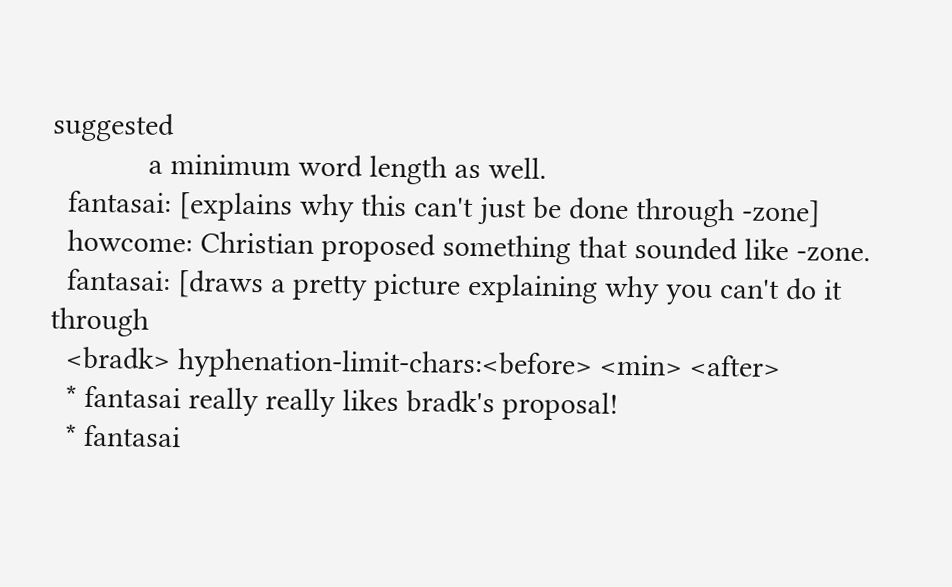suggested
            a minimum word length as well.
  fantasai: [explains why this can't just be done through -zone]
  howcome: Christian proposed something that sounded like -zone.
  fantasai: [draws a pretty picture explaining why you can't do it through
  <bradk> hyphenation-limit-chars:<before> <min> <after>
  * fantasai really really likes bradk's proposal!
  * fantasai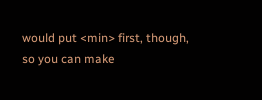would put <min> first, though, so you can make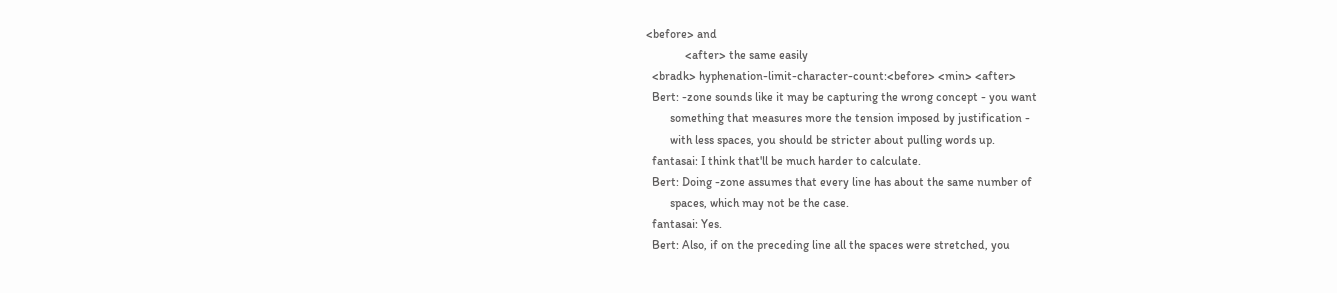<before> and
             <after> the same easily
  <bradk> hyphenation-limit-character-count:<before> <min> <after>
  Bert: -zone sounds like it may be capturing the wrong concept - you want
        something that measures more the tension imposed by justification -
        with less spaces, you should be stricter about pulling words up.
  fantasai: I think that'll be much harder to calculate.
  Bert: Doing -zone assumes that every line has about the same number of
        spaces, which may not be the case.
  fantasai: Yes.
  Bert: Also, if on the preceding line all the spaces were stretched, you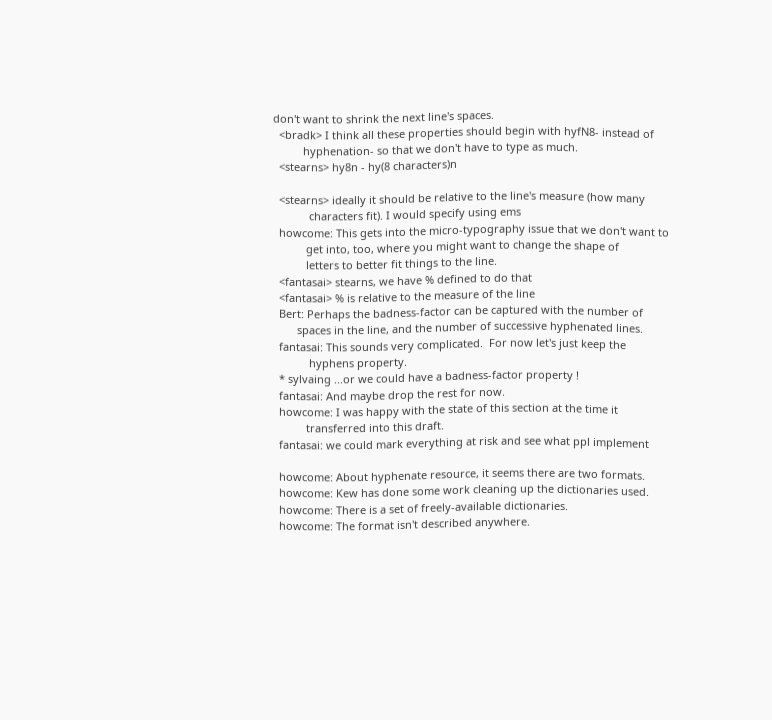don't want to shrink the next line's spaces.
  <bradk> I think all these properties should begin with hyfN8- instead of
          hyphenation- so that we don't have to type as much.
  <stearns> hy8n - hy(8 characters)n

  <stearns> ideally it should be relative to the line's measure (how many
            characters fit). I would specify using ems
  howcome: This gets into the micro-typography issue that we don't want to
           get into, too, where you might want to change the shape of
           letters to better fit things to the line.
  <fantasai> stearns, we have % defined to do that
  <fantasai> % is relative to the measure of the line
  Bert: Perhaps the badness-factor can be captured with the number of
        spaces in the line, and the number of successive hyphenated lines.
  fantasai: This sounds very complicated.  For now let's just keep the
            hyphens property.
  * sylvaing ...or we could have a badness-factor property !
  fantasai: And maybe drop the rest for now.
  howcome: I was happy with the state of this section at the time it
           transferred into this draft.
  fantasai: we could mark everything at risk and see what ppl implement

  howcome: About hyphenate resource, it seems there are two formats.
  howcome: Kew has done some work cleaning up the dictionaries used.
  howcome: There is a set of freely-available dictionaries.
  howcome: The format isn't described anywhere.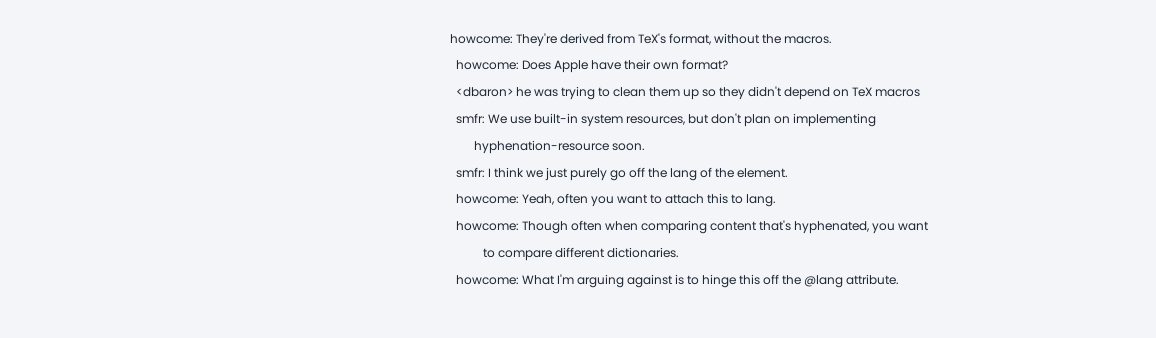howcome: They're derived from TeX's format, without the macros.
  howcome: Does Apple have their own format?
  <dbaron> he was trying to clean them up so they didn't depend on TeX macros
  smfr: We use built-in system resources, but don't plan on implementing
        hyphenation-resource soon.
  smfr: I think we just purely go off the lang of the element.
  howcome: Yeah, often you want to attach this to lang.
  howcome: Though often when comparing content that's hyphenated, you want
           to compare different dictionaries.
  howcome: What I'm arguing against is to hinge this off the @lang attribute.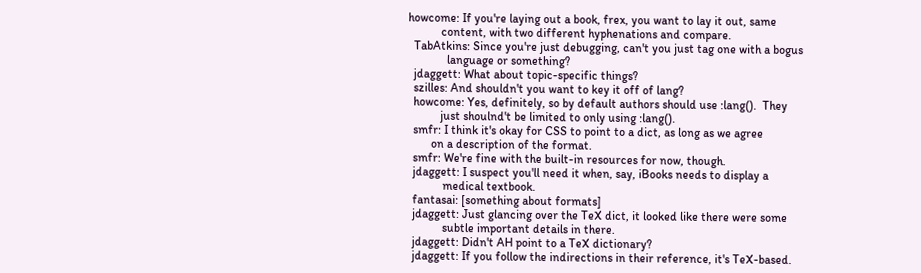howcome: If you're laying out a book, frex, you want to lay it out, same
           content, with two different hyphenations and compare.
  TabAtkins: Since you're just debugging, can't you just tag one with a bogus
             language or something?
  jdaggett: What about topic-specific things?
  szilles: And shouldn't you want to key it off of lang?
  howcome: Yes, definitely, so by default authors should use :lang().  They
           just shoulnd't be limited to only using :lang().
  smfr: I think it's okay for CSS to point to a dict, as long as we agree
        on a description of the format.
  smfr: We're fine with the built-in resources for now, though.
  jdaggett: I suspect you'll need it when, say, iBooks needs to display a
            medical textbook.
  fantasai: [something about formats]
  jdaggett: Just glancing over the TeX dict, it looked like there were some
            subtle important details in there.
  jdaggett: Didn't AH point to a TeX dictionary?
  jdaggett: If you follow the indirections in their reference, it's TeX-based.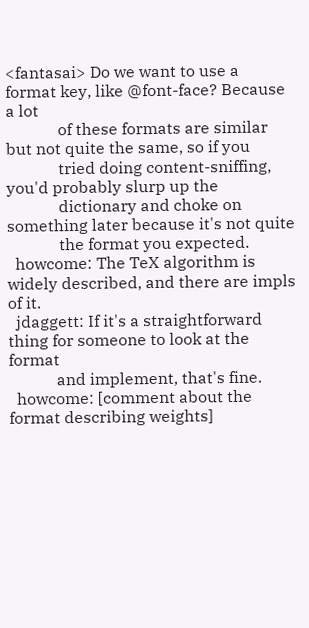<fantasai> Do we want to use a format key, like @font-face? Because a lot
             of these formats are similar but not quite the same, so if you
             tried doing content-sniffing, you'd probably slurp up the
             dictionary and choke on something later because it's not quite
             the format you expected.
  howcome: The TeX algorithm is widely described, and there are impls of it.
  jdaggett: If it's a straightforward thing for someone to look at the format
            and implement, that's fine.
  howcome: [comment about the format describing weights]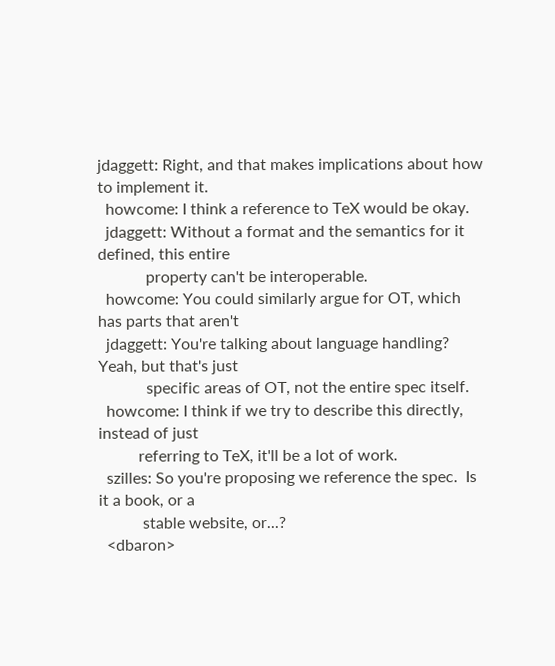jdaggett: Right, and that makes implications about how to implement it.
  howcome: I think a reference to TeX would be okay.
  jdaggett: Without a format and the semantics for it defined, this entire
            property can't be interoperable.
  howcome: You could similarly argue for OT, which has parts that aren't
  jdaggett: You're talking about language handling?  Yeah, but that's just
            specific areas of OT, not the entire spec itself.
  howcome: I think if we try to describe this directly, instead of just
          referring to TeX, it'll be a lot of work.
  szilles: So you're proposing we reference the spec.  Is it a book, or a
           stable website, or...?
  <dbaron>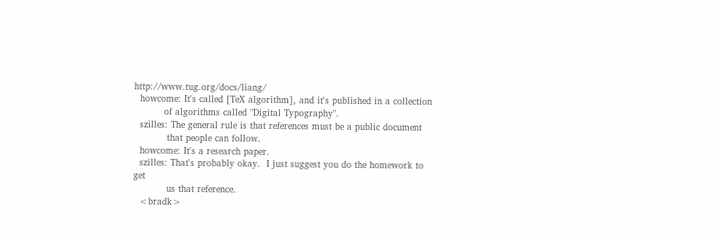http://www.tug.org/docs/liang/
  howcome: It's called [TeX algorithm], and it's published in a collection
          of algorithms called "Digital Typography".
  szilles: The general rule is that references must be a public document
           that people can follow.
  howcome: It's a research paper.
  szilles: That's probably okay.  I just suggest you do the homework to get
           us that reference.
  <bradk>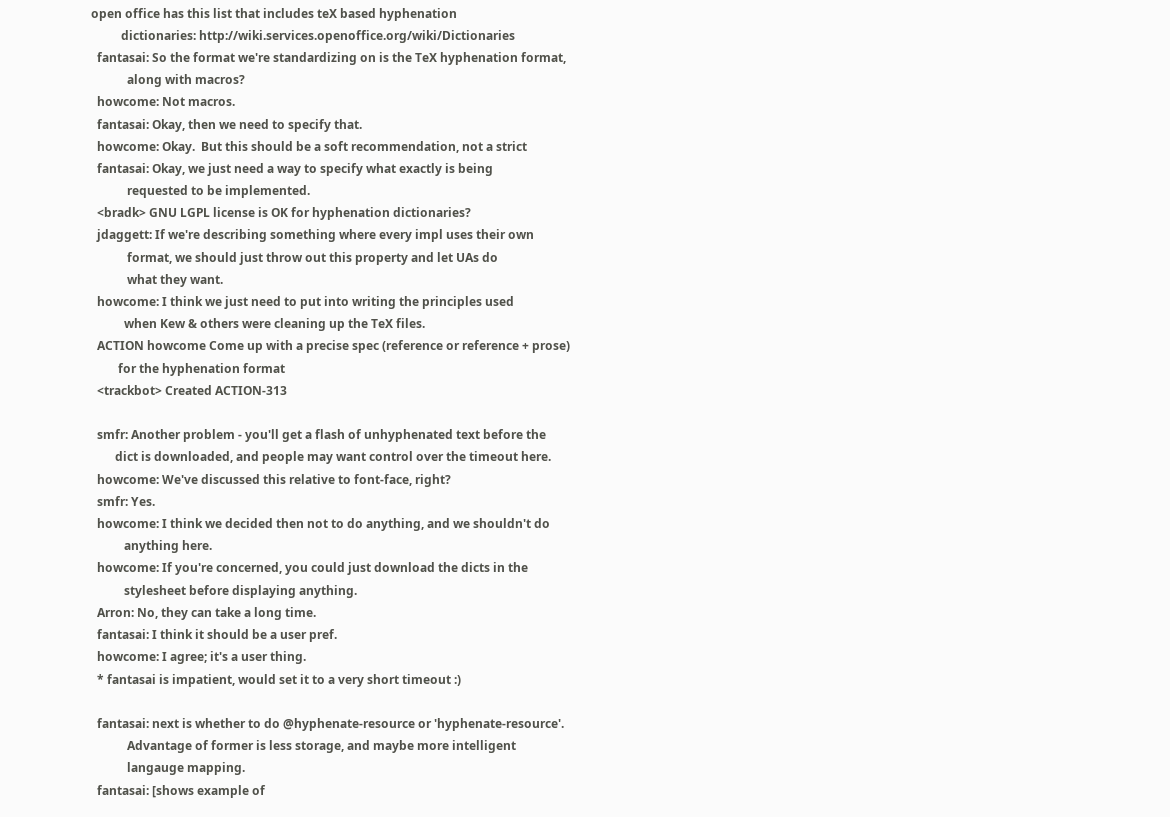open office has this list that includes teX based hyphenation
          dictionaries: http://wiki.services.openoffice.org/wiki/Dictionaries
  fantasai: So the format we're standardizing on is the TeX hyphenation format,
            along with macros?
  howcome: Not macros.
  fantasai: Okay, then we need to specify that.
  howcome: Okay.  But this should be a soft recommendation, not a strict
  fantasai: Okay, we just need a way to specify what exactly is being
            requested to be implemented.
  <bradk> GNU LGPL license is OK for hyphenation dictionaries?
  jdaggett: If we're describing something where every impl uses their own
            format, we should just throw out this property and let UAs do
            what they want.
  howcome: I think we just need to put into writing the principles used
           when Kew & others were cleaning up the TeX files.
  ACTION howcome Come up with a precise spec (reference or reference + prose)
         for the hyphenation format
  <trackbot> Created ACTION-313

  smfr: Another problem - you'll get a flash of unhyphenated text before the
        dict is downloaded, and people may want control over the timeout here.
  howcome: We've discussed this relative to font-face, right?
  smfr: Yes.
  howcome: I think we decided then not to do anything, and we shouldn't do
           anything here.
  howcome: If you're concerned, you could just download the dicts in the
           stylesheet before displaying anything.
  Arron: No, they can take a long time.
  fantasai: I think it should be a user pref.
  howcome: I agree; it's a user thing.
  * fantasai is impatient, would set it to a very short timeout :)

  fantasai: next is whether to do @hyphenate-resource or 'hyphenate-resource'.
            Advantage of former is less storage, and maybe more intelligent
            langauge mapping.
  fantasai: [shows example of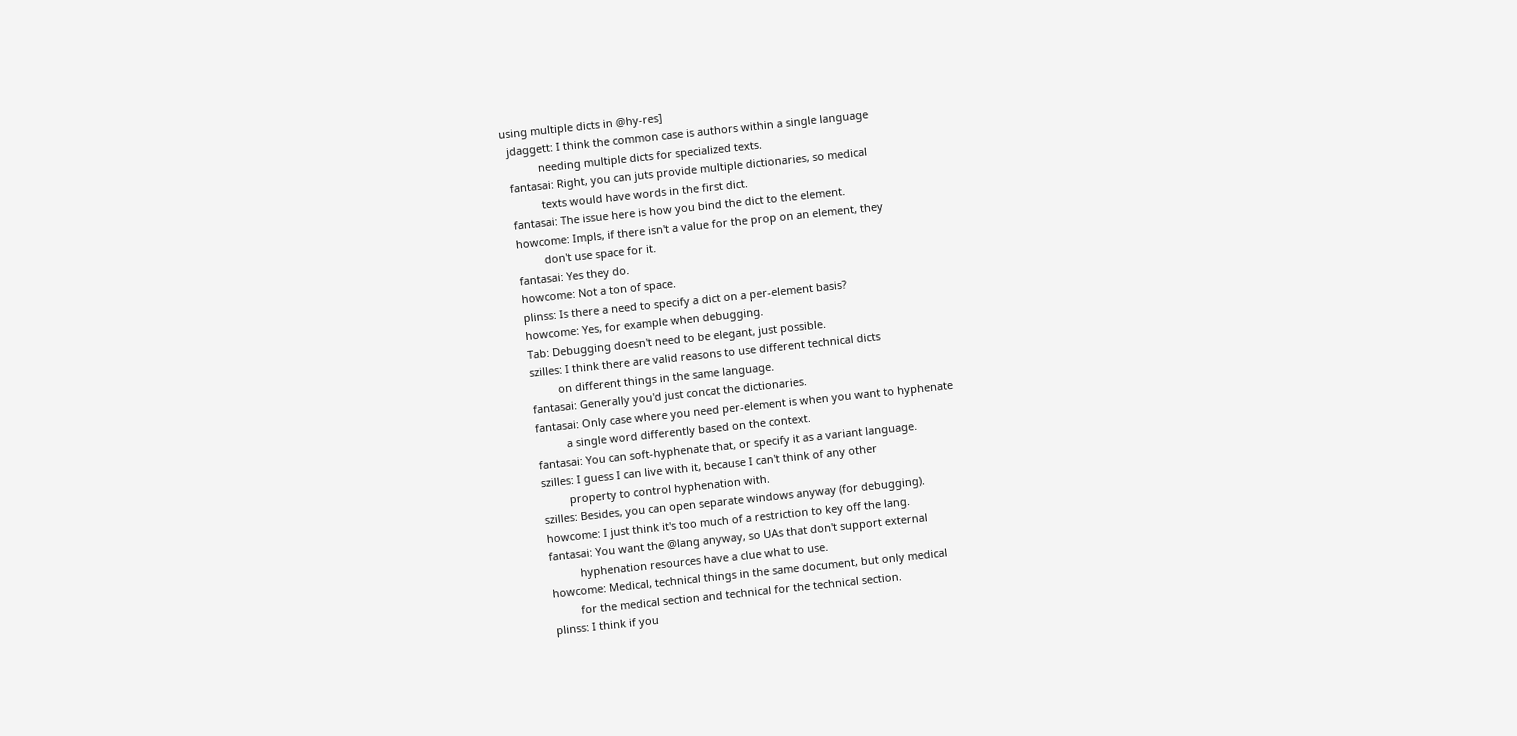using multiple dicts in @hy-res]
  jdaggett: I think the common case is authors within a single language
            needing multiple dicts for specialized texts.
  fantasai: Right, you can juts provide multiple dictionaries, so medical
            texts would have words in the first dict.
  fantasai: The issue here is how you bind the dict to the element.
  howcome: Impls, if there isn't a value for the prop on an element, they
           don't use space for it.
  fantasai: Yes they do.
  howcome: Not a ton of space.
  plinss: Is there a need to specify a dict on a per-element basis?
  howcome: Yes, for example when debugging.
  Tab: Debugging doesn't need to be elegant, just possible.
  szilles: I think there are valid reasons to use different technical dicts
           on different things in the same language.
  fantasai: Generally you'd just concat the dictionaries.
  fantasai: Only case where you need per-element is when you want to hyphenate
            a single word differently based on the context.
  fantasai: You can soft-hyphenate that, or specify it as a variant language.
  szilles: I guess I can live with it, because I can't think of any other
           property to control hyphenation with.
  szilles: Besides, you can open separate windows anyway (for debugging).
  howcome: I just think it's too much of a restriction to key off the lang.
  fantasai: You want the @lang anyway, so UAs that don't support external
            hyphenation resources have a clue what to use.
  howcome: Medical, technical things in the same document, but only medical
           for the medical section and technical for the technical section.
  plinss: I think if you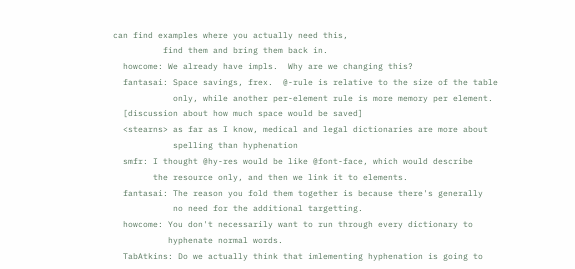can find examples where you actually need this,
          find them and bring them back in.
  howcome: We already have impls.  Why are we changing this?
  fantasai: Space savings, frex.  @-rule is relative to the size of the table
            only, while another per-element rule is more memory per element.
  [discussion about how much space would be saved]
  <stearns> as far as I know, medical and legal dictionaries are more about
            spelling than hyphenation
  smfr: I thought @hy-res would be like @font-face, which would describe
        the resource only, and then we link it to elements.
  fantasai: The reason you fold them together is because there's generally
            no need for the additional targetting.
  howcome: You don't necessarily want to run through every dictionary to
           hyphenate normal words.
  TabAtkins: Do we actually think that imlementing hyphenation is going to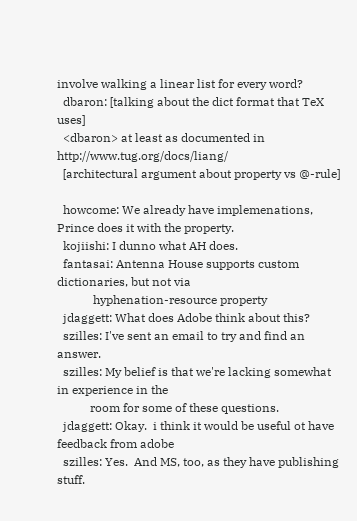involve walking a linear list for every word?
  dbaron: [talking about the dict format that TeX uses]
  <dbaron> at least as documented in http://www.tug.org/docs/liang/
  [architectural argument about property vs @-rule]

  howcome: We already have implemenations, Prince does it with the property.
  kojiishi: I dunno what AH does.
  fantasai: Antenna House supports custom dictionaries, but not via
            hyphenation-resource property
  jdaggett: What does Adobe think about this?
  szilles: I've sent an email to try and find an answer.
  szilles: My belief is that we're lacking somewhat in experience in the
           room for some of these questions.
  jdaggett: Okay.  i think it would be useful ot have feedback from adobe
  szilles: Yes.  And MS, too, as they have publishing stuff.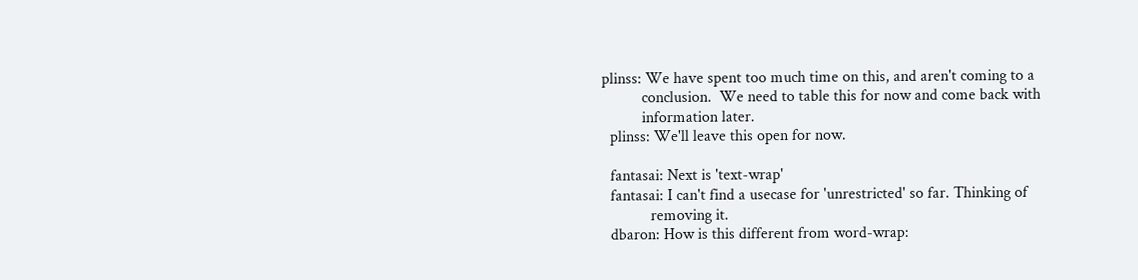plinss: We have spent too much time on this, and aren't coming to a
          conclusion.  We need to table this for now and come back with
          information later.
  plinss: We'll leave this open for now.

  fantasai: Next is 'text-wrap'
  fantasai: I can't find a usecase for 'unrestricted' so far. Thinking of
            removing it.
  dbaron: How is this different from word-wrap: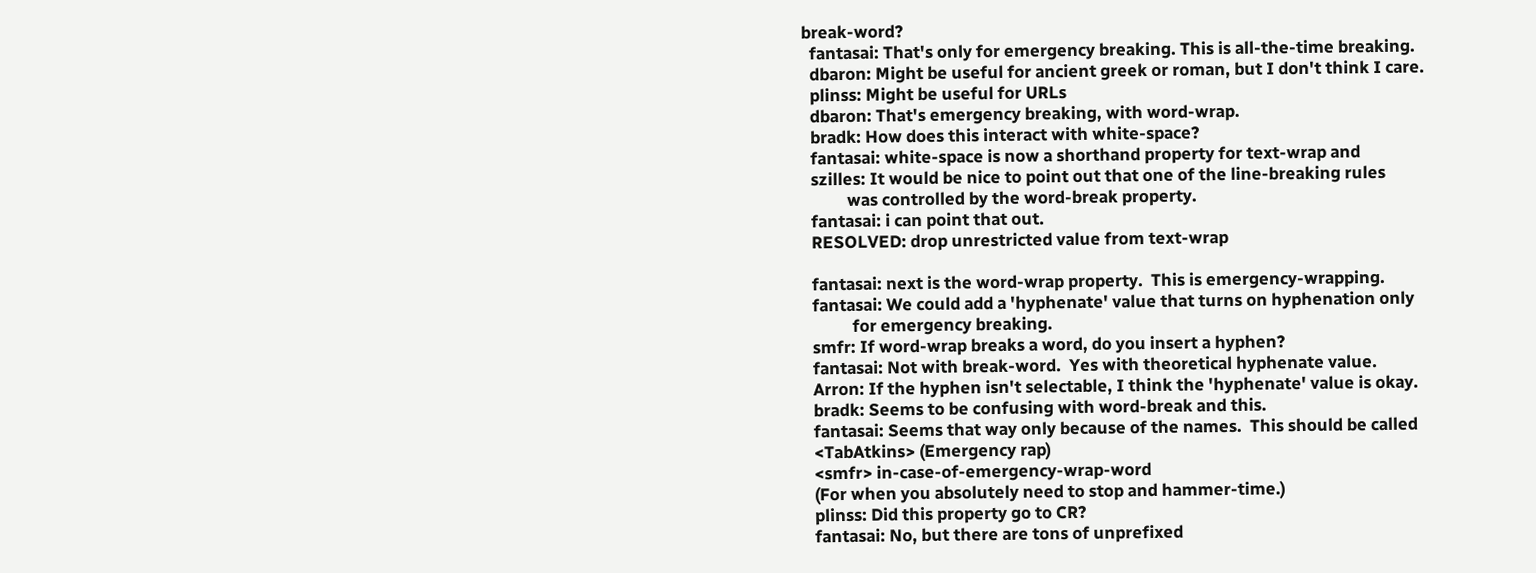break-word?
  fantasai: That's only for emergency breaking. This is all-the-time breaking.
  dbaron: Might be useful for ancient greek or roman, but I don't think I care.
  plinss: Might be useful for URLs
  dbaron: That's emergency breaking, with word-wrap.
  bradk: How does this interact with white-space?
  fantasai: white-space is now a shorthand property for text-wrap and
  szilles: It would be nice to point out that one of the line-breaking rules
           was controlled by the word-break property.
  fantasai: i can point that out.
  RESOLVED: drop unrestricted value from text-wrap

  fantasai: next is the word-wrap property.  This is emergency-wrapping.
  fantasai: We could add a 'hyphenate' value that turns on hyphenation only
            for emergency breaking.
  smfr: If word-wrap breaks a word, do you insert a hyphen?
  fantasai: Not with break-word.  Yes with theoretical hyphenate value.
  Arron: If the hyphen isn't selectable, I think the 'hyphenate' value is okay.
  bradk: Seems to be confusing with word-break and this.
  fantasai: Seems that way only because of the names.  This should be called
  <TabAtkins> (Emergency rap)
  <smfr> in-case-of-emergency-wrap-word
  (For when you absolutely need to stop and hammer-time.)
  plinss: Did this property go to CR?
  fantasai: No, but there are tons of unprefixed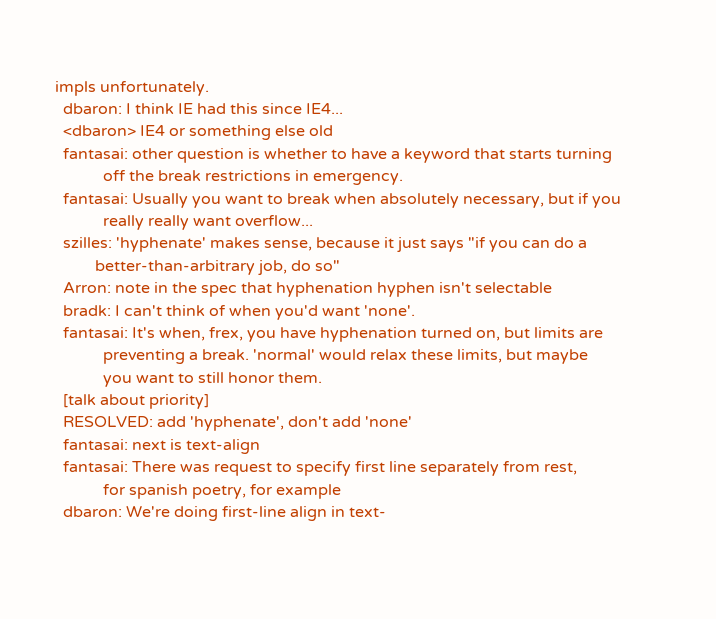impls unfortunately.
  dbaron: I think IE had this since IE4...
  <dbaron> IE4 or something else old
  fantasai: other question is whether to have a keyword that starts turning
            off the break restrictions in emergency.
  fantasai: Usually you want to break when absolutely necessary, but if you
            really really want overflow...
  szilles: 'hyphenate' makes sense, because it just says "if you can do a
          better-than-arbitrary job, do so"
  Arron: note in the spec that hyphenation hyphen isn't selectable
  bradk: I can't think of when you'd want 'none'.
  fantasai: It's when, frex, you have hyphenation turned on, but limits are
            preventing a break. 'normal' would relax these limits, but maybe
            you want to still honor them.
  [talk about priority]
  RESOLVED: add 'hyphenate', don't add 'none'
  fantasai: next is text-align
  fantasai: There was request to specify first line separately from rest,
            for spanish poetry, for example
  dbaron: We're doing first-line align in text-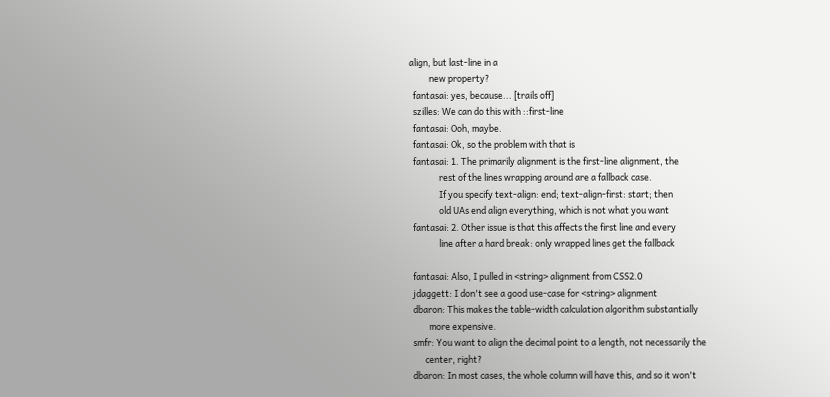align, but last-line in a
          new property?
  fantasai: yes, because... [trails off]
  szilles: We can do this with ::first-line
  fantasai: Ooh, maybe.
  fantasai: Ok, so the problem with that is
  fantasai: 1. The primarily alignment is the first-line alignment, the
               rest of the lines wrapping around are a fallback case.
               If you specify text-align: end; text-align-first: start; then
               old UAs end align everything, which is not what you want
  fantasai: 2. Other issue is that this affects the first line and every
               line after a hard break: only wrapped lines get the fallback

  fantasai: Also, I pulled in <string> alignment from CSS2.0
  jdaggett: I don't see a good use-case for <string> alignment
  dbaron: This makes the table-width calculation algorithm substantially
          more expensive.
  smfr: You want to align the decimal point to a length, not necessarily the
        center, right?
  dbaron: In most cases, the whole column will have this, and so it won't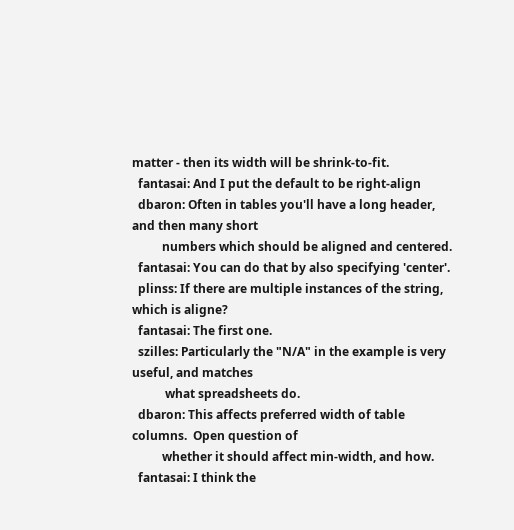matter - then its width will be shrink-to-fit.
  fantasai: And I put the default to be right-align
  dbaron: Often in tables you'll have a long header, and then many short
          numbers which should be aligned and centered.
  fantasai: You can do that by also specifying 'center'.
  plinss: If there are multiple instances of the string, which is aligne?
  fantasai: The first one.
  szilles: Particularly the "N/A" in the example is very useful, and matches
           what spreadsheets do.
  dbaron: This affects preferred width of table columns.  Open question of
          whether it should affect min-width, and how.
  fantasai: I think the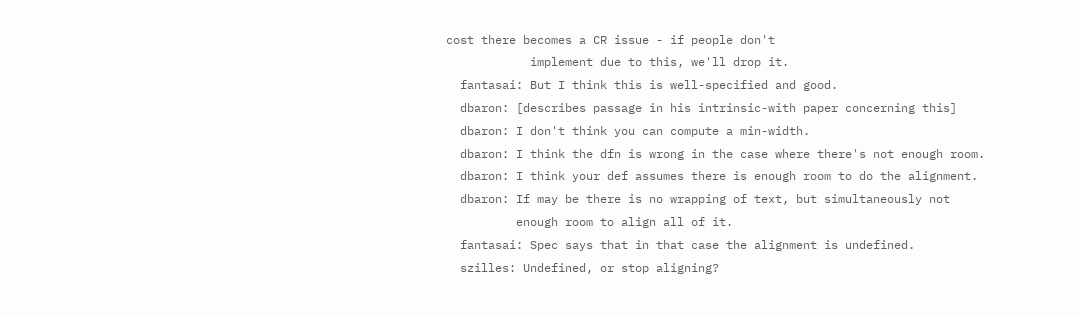cost there becomes a CR issue - if people don't
            implement due to this, we'll drop it.
  fantasai: But I think this is well-specified and good.
  dbaron: [describes passage in his intrinsic-with paper concerning this]
  dbaron: I don't think you can compute a min-width.
  dbaron: I think the dfn is wrong in the case where there's not enough room.
  dbaron: I think your def assumes there is enough room to do the alignment.
  dbaron: If may be there is no wrapping of text, but simultaneously not
          enough room to align all of it.
  fantasai: Spec says that in that case the alignment is undefined.
  szilles: Undefined, or stop aligning?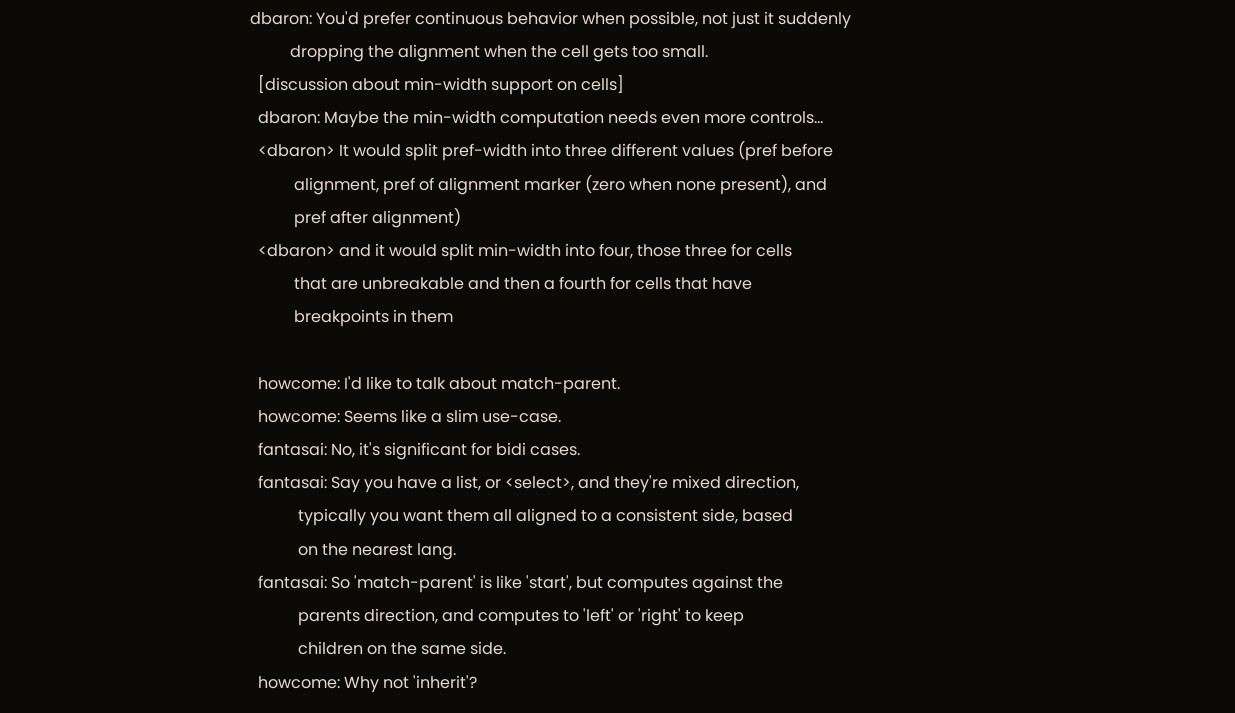dbaron: You'd prefer continuous behavior when possible, not just it suddenly
          dropping the alignment when the cell gets too small.
  [discussion about min-width support on cells]
  dbaron: Maybe the min-width computation needs even more controls...
  <dbaron> It would split pref-width into three different values (pref before
           alignment, pref of alignment marker (zero when none present), and
           pref after alignment)
  <dbaron> and it would split min-width into four, those three for cells
           that are unbreakable and then a fourth for cells that have
           breakpoints in them

  howcome: I'd like to talk about match-parent.
  howcome: Seems like a slim use-case.
  fantasai: No, it's significant for bidi cases.
  fantasai: Say you have a list, or <select>, and they're mixed direction,
            typically you want them all aligned to a consistent side, based
            on the nearest lang.
  fantasai: So 'match-parent' is like 'start', but computes against the
            parents direction, and computes to 'left' or 'right' to keep
            children on the same side.
  howcome: Why not 'inherit'?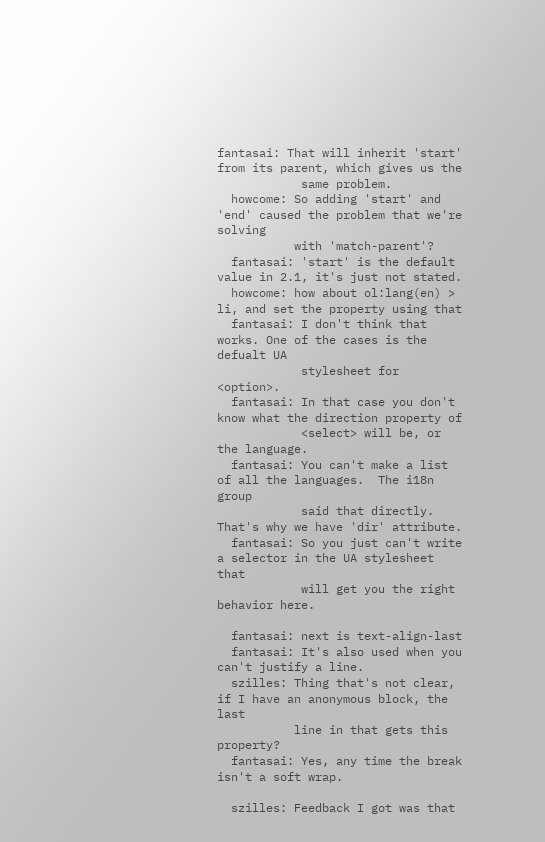fantasai: That will inherit 'start' from its parent, which gives us the
            same problem.
  howcome: So adding 'start' and 'end' caused the problem that we're solving
           with 'match-parent'?
  fantasai: 'start' is the default value in 2.1, it's just not stated.
  howcome: how about ol:lang(en) > li, and set the property using that
  fantasai: I don't think that works. One of the cases is the defualt UA
            stylesheet for <option>.
  fantasai: In that case you don't know what the direction property of
            <select> will be, or the language.
  fantasai: You can't make a list of all the languages.  The i18n group
            said that directly. That's why we have 'dir' attribute.
  fantasai: So you just can't write a selector in the UA stylesheet that
            will get you the right behavior here.

  fantasai: next is text-align-last
  fantasai: It's also used when you can't justify a line.
  szilles: Thing that's not clear, if I have an anonymous block, the last
           line in that gets this property?
  fantasai: Yes, any time the break isn't a soft wrap.

  szilles: Feedback I got was that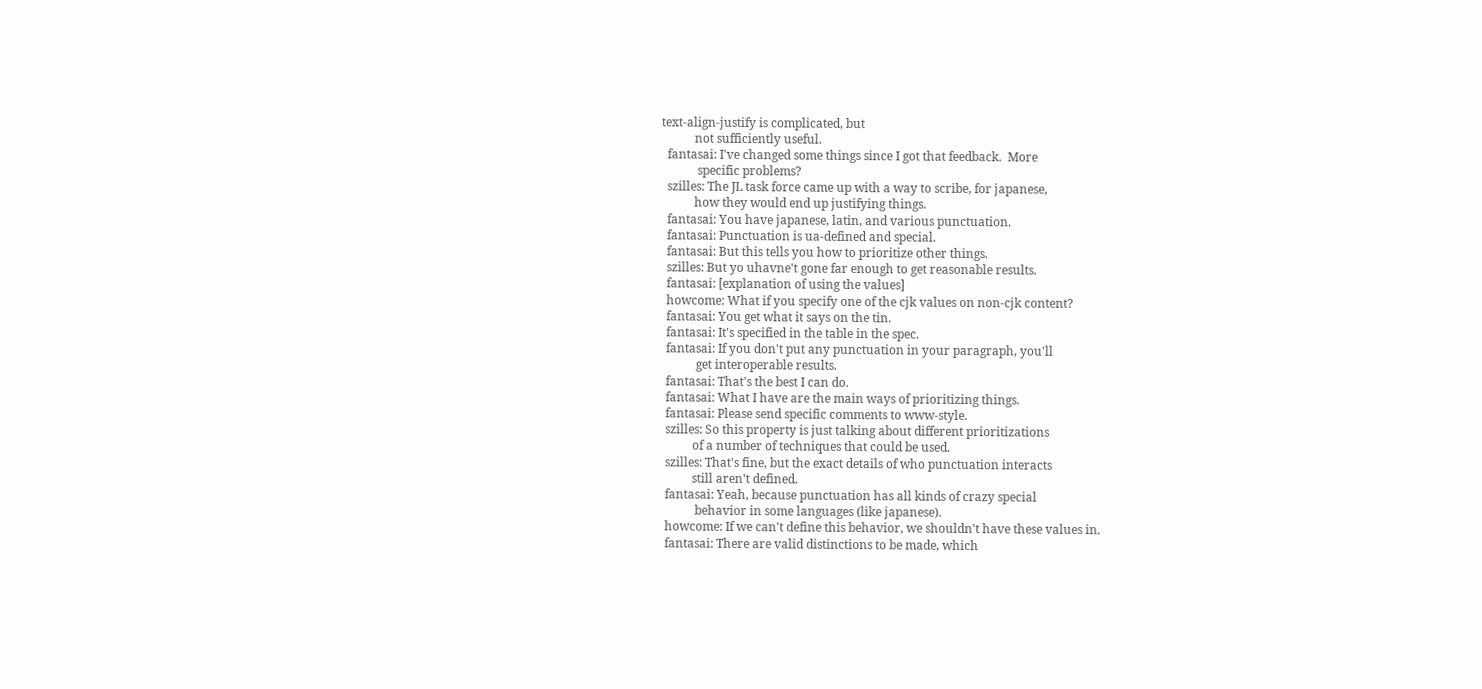text-align-justify is complicated, but
           not sufficiently useful.
  fantasai: I've changed some things since I got that feedback.  More
            specific problems?
  szilles: The JL task force came up with a way to scribe, for japanese,
           how they would end up justifying things.
  fantasai: You have japanese, latin, and various punctuation.
  fantasai: Punctuation is ua-defined and special.
  fantasai: But this tells you how to prioritize other things.
  szilles: But yo uhavne't gone far enough to get reasonable results.
  fantasai: [explanation of using the values]
  howcome: What if you specify one of the cjk values on non-cjk content?
  fantasai: You get what it says on the tin.
  fantasai: It's specified in the table in the spec.
  fantasai: If you don't put any punctuation in your paragraph, you'll
            get interoperable results.
  fantasai: That's the best I can do.
  fantasai: What I have are the main ways of prioritizing things.
  fantasai: Please send specific comments to www-style.
  szilles: So this property is just talking about different prioritizations
           of a number of techniques that could be used.
  szilles: That's fine, but the exact details of who punctuation interacts
           still aren't defined.
  fantasai: Yeah, because punctuation has all kinds of crazy special
            behavior in some languages (like japanese).
  howcome: If we can't define this behavior, we shouldn't have these values in.
  fantasai: There are valid distinctions to be made, which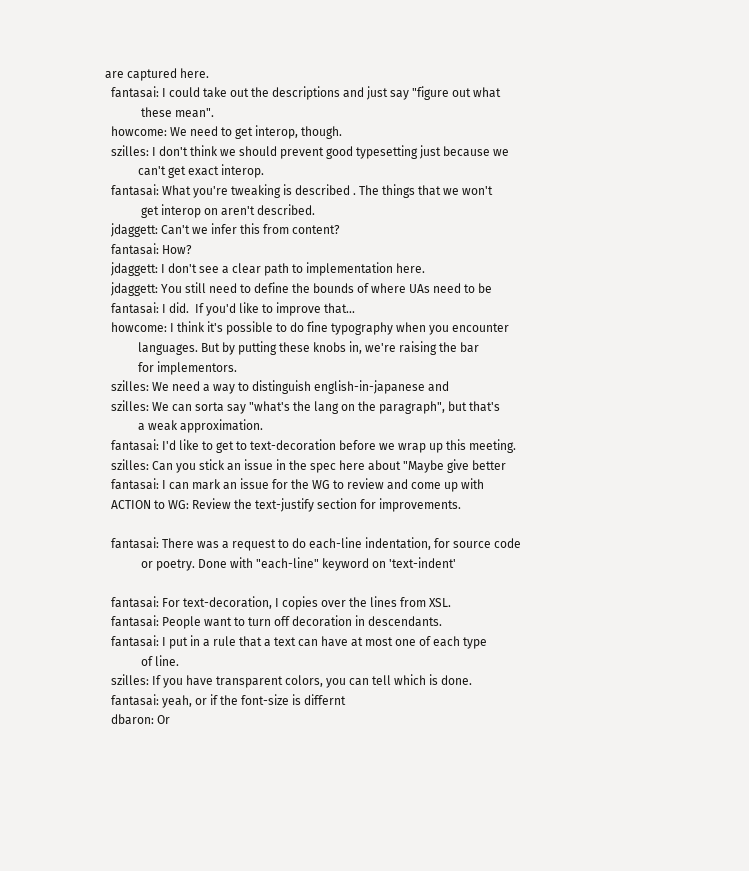are captured here.
  fantasai: I could take out the descriptions and just say "figure out what
            these mean".
  howcome: We need to get interop, though.
  szilles: I don't think we should prevent good typesetting just because we
           can't get exact interop.
  fantasai: What you're tweaking is described . The things that we won't
            get interop on aren't described.
  jdaggett: Can't we infer this from content?
  fantasai: How?
  jdaggett: I don't see a clear path to implementation here.
  jdaggett: You still need to define the bounds of where UAs need to be
  fantasai: I did.  If you'd like to improve that...
  howcome: I think it's possible to do fine typography when you encounter
           languages. But by putting these knobs in, we're raising the bar
           for implementors.
  szilles: We need a way to distinguish english-in-japanese and
  szilles: We can sorta say "what's the lang on the paragraph", but that's
           a weak approximation.
  fantasai: I'd like to get to text-decoration before we wrap up this meeting.
  szilles: Can you stick an issue in the spec here about "Maybe give better
  fantasai: I can mark an issue for the WG to review and come up with
  ACTION to WG: Review the text-justify section for improvements.

  fantasai: There was a request to do each-line indentation, for source code
            or poetry. Done with "each-line" keyword on 'text-indent'

  fantasai: For text-decoration, I copies over the lines from XSL.
  fantasai: People want to turn off decoration in descendants.
  fantasai: I put in a rule that a text can have at most one of each type
            of line.
  szilles: If you have transparent colors, you can tell which is done.
  fantasai: yeah, or if the font-size is differnt
  dbaron: Or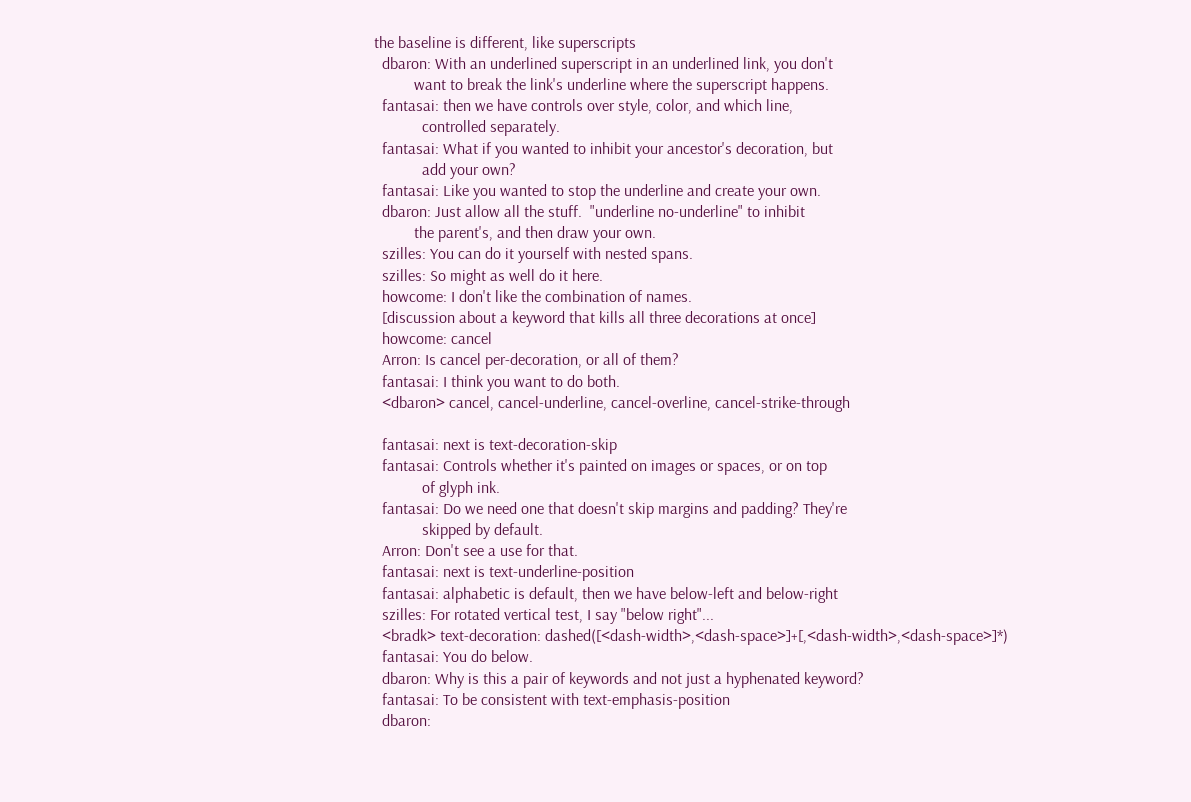the baseline is different, like superscripts
  dbaron: With an underlined superscript in an underlined link, you don't
          want to break the link's underline where the superscript happens.
  fantasai: then we have controls over style, color, and which line,
            controlled separately.
  fantasai: What if you wanted to inhibit your ancestor's decoration, but
            add your own?
  fantasai: Like you wanted to stop the underline and create your own.
  dbaron: Just allow all the stuff.  "underline no-underline" to inhibit
          the parent's, and then draw your own.
  szilles: You can do it yourself with nested spans.
  szilles: So might as well do it here.
  howcome: I don't like the combination of names.
  [discussion about a keyword that kills all three decorations at once]
  howcome: cancel
  Arron: Is cancel per-decoration, or all of them?
  fantasai: I think you want to do both.
  <dbaron> cancel, cancel-underline, cancel-overline, cancel-strike-through

  fantasai: next is text-decoration-skip
  fantasai: Controls whether it's painted on images or spaces, or on top
            of glyph ink.
  fantasai: Do we need one that doesn't skip margins and padding? They're
            skipped by default.
  Arron: Don't see a use for that.
  fantasai: next is text-underline-position
  fantasai: alphabetic is default, then we have below-left and below-right
  szilles: For rotated vertical test, I say "below right"...
  <bradk> text-decoration: dashed([<dash-width>,<dash-space>]+[,<dash-width>,<dash-space>]*)
  fantasai: You do below.
  dbaron: Why is this a pair of keywords and not just a hyphenated keyword?
  fantasai: To be consistent with text-emphasis-position
  dbaron: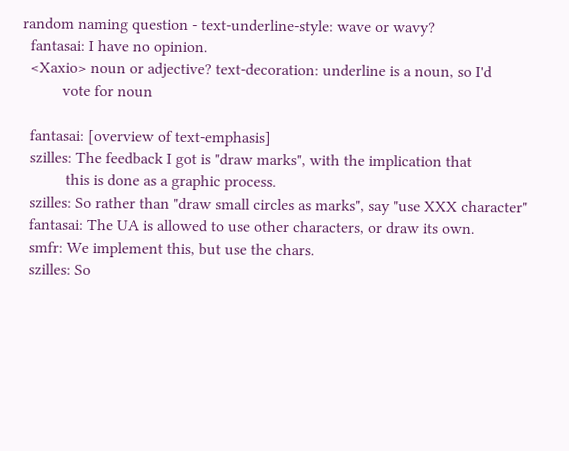random naming question - text-underline-style: wave or wavy?
  fantasai: I have no opinion.
  <Xaxio> noun or adjective? text-decoration: underline is a noun, so I'd
          vote for noun

  fantasai: [overview of text-emphasis]
  szilles: The feedback I got is "draw marks", with the implication that
           this is done as a graphic process.
  szilles: So rather than "draw small circles as marks", say "use XXX character"
  fantasai: The UA is allowed to use other characters, or draw its own.
  smfr: We implement this, but use the chars.
  szilles: So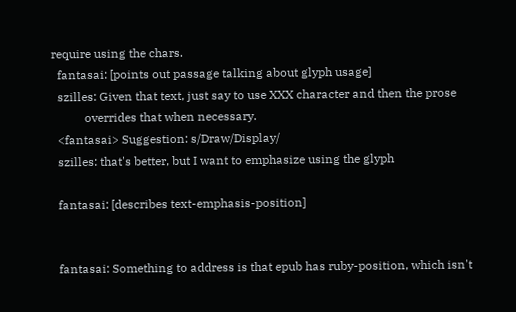require using the chars.
  fantasai: [points out passage talking about glyph usage]
  szilles: Given that text, just say to use XXX character and then the prose
           overrides that when necessary.
  <fantasai> Suggestion: s/Draw/Display/
  szilles: that's better, but I want to emphasize using the glyph

  fantasai: [describes text-emphasis-position]


  fantasai: Something to address is that epub has ruby-position, which isn't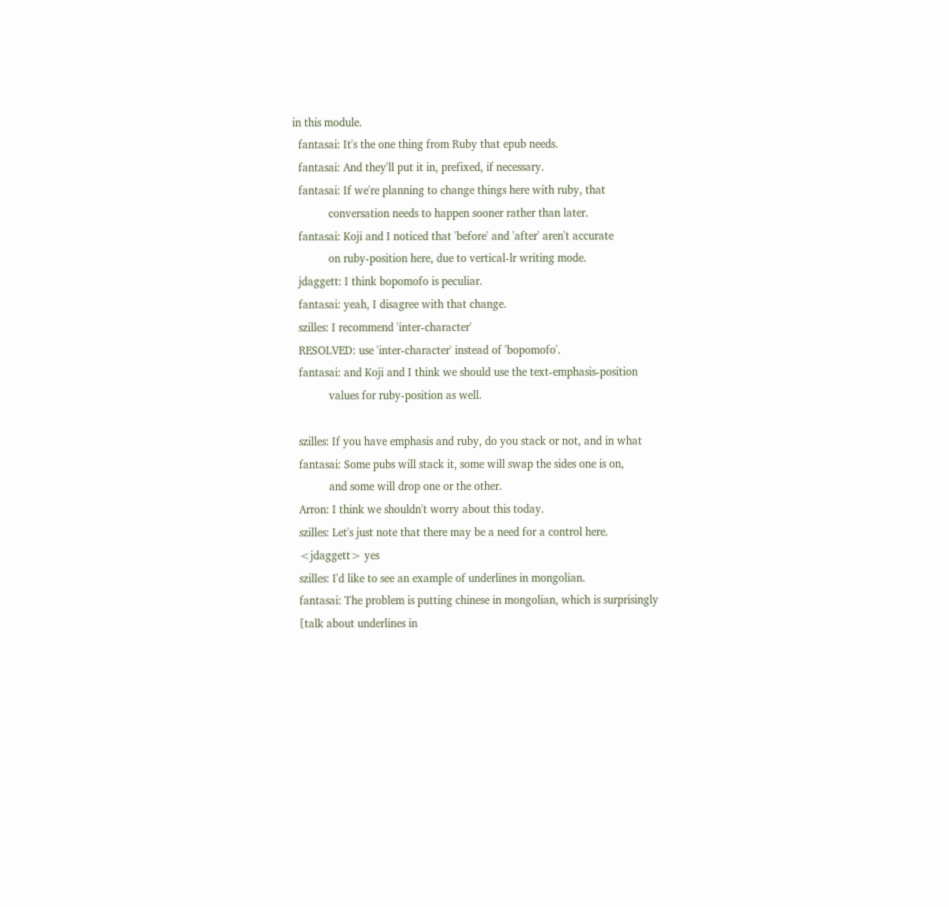in this module.
  fantasai: It's the one thing from Ruby that epub needs.
  fantasai: And they'll put it in, prefixed, if necessary.
  fantasai: If we're planning to change things here with ruby, that
            conversation needs to happen sooner rather than later.
  fantasai: Koji and I noticed that 'before' and 'after' aren't accurate
            on ruby-position here, due to vertical-lr writing mode.
  jdaggett: I think bopomofo is peculiar.
  fantasai: yeah, I disagree with that change.
  szilles: I recommend 'inter-character'
  RESOLVED: use 'inter-character' instead of 'bopomofo'.
  fantasai: and Koji and I think we should use the text-emphasis-position
            values for ruby-position as well.

  szilles: If you have emphasis and ruby, do you stack or not, and in what
  fantasai: Some pubs will stack it, some will swap the sides one is on,
            and some will drop one or the other.
  Arron: I think we shouldn't worry about this today.
  szilles: Let's just note that there may be a need for a control here.
  <jdaggett> yes
  szilles: I'd like to see an example of underlines in mongolian.
  fantasai: The problem is putting chinese in mongolian, which is surprisingly
  [talk about underlines in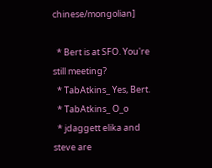chinese/mongolian]

  * Bert is at SFO. You're still meeting?
  * TabAtkins_ Yes, Bert.
  * TabAtkins_ O_o
  * jdaggett elika and steve are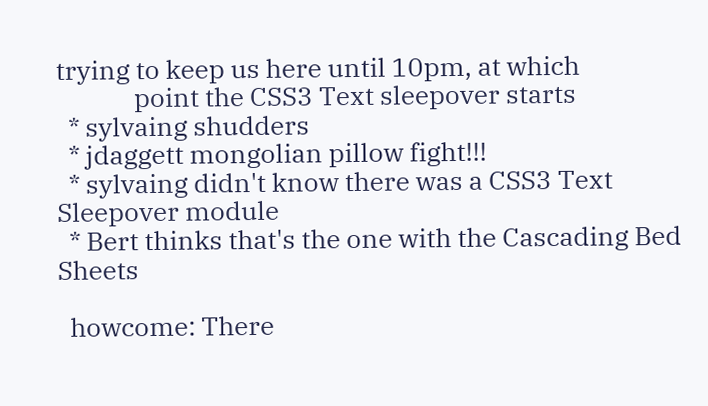trying to keep us here until 10pm, at which
             point the CSS3 Text sleepover starts
  * sylvaing shudders
  * jdaggett mongolian pillow fight!!!
  * sylvaing didn't know there was a CSS3 Text Sleepover module
  * Bert thinks that's the one with the Cascading Bed Sheets

  howcome: There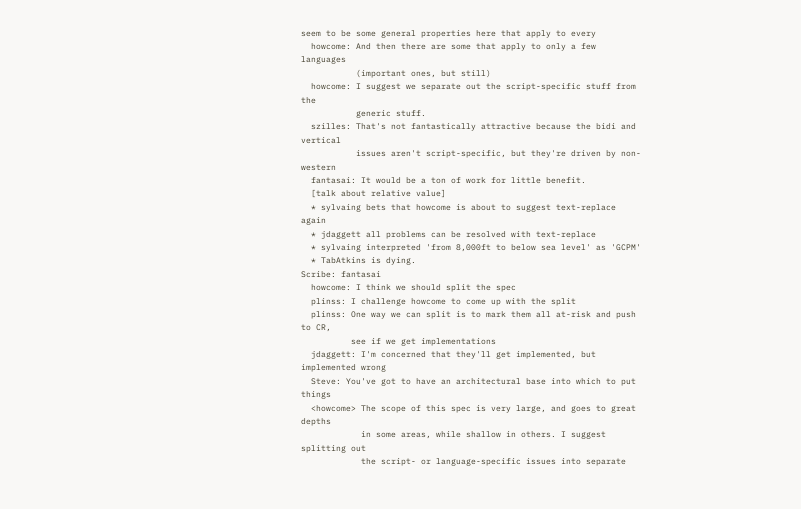seem to be some general properties here that apply to every
  howcome: And then there are some that apply to only a few languages
           (important ones, but still)
  howcome: I suggest we separate out the script-specific stuff from the
           generic stuff.
  szilles: That's not fantastically attractive because the bidi and vertical
           issues aren't script-specific, but they're driven by non-western
  fantasai: It would be a ton of work for little benefit.
  [talk about relative value]
  * sylvaing bets that howcome is about to suggest text-replace again
  * jdaggett all problems can be resolved with text-replace
  * sylvaing interpreted 'from 8,000ft to below sea level' as 'GCPM'
  * TabAtkins is dying.
Scribe: fantasai
  howcome: I think we should split the spec
  plinss: I challenge howcome to come up with the split
  plinss: One way we can split is to mark them all at-risk and push to CR,
          see if we get implementations
  jdaggett: I'm concerned that they'll get implemented, but implemented wrong
  Steve: You've got to have an architectural base into which to put things
  <howcome> The scope of this spec is very large, and goes to great depths
            in some areas, while shallow in others. I suggest splitting out
            the script- or language-specific issues into separate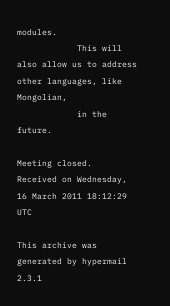modules.
            This will also allow us to address other languages, like Mongolian,
            in the future.

Meeting closed.
Received on Wednesday, 16 March 2011 18:12:29 UTC

This archive was generated by hypermail 2.3.1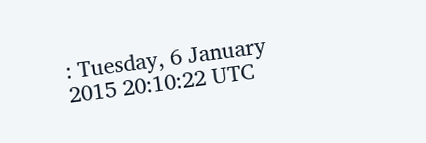: Tuesday, 6 January 2015 20:10:22 UTC